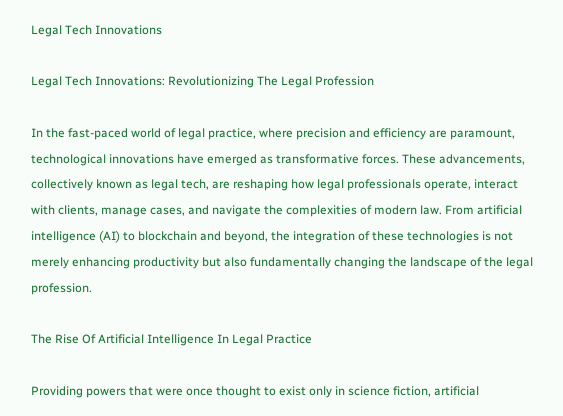Legal Tech Innovations

Legal Tech Innovations: Revolutionizing The Legal Profession

In the fast-paced world of legal practice, where precision and efficiency are paramount, technological innovations have emerged as transformative forces. These advancements, collectively known as legal tech, are reshaping how legal professionals operate, interact with clients, manage cases, and navigate the complexities of modern law. From artificial intelligence (AI) to blockchain and beyond, the integration of these technologies is not merely enhancing productivity but also fundamentally changing the landscape of the legal profession.

The Rise Of Artificial Intelligence In Legal Practice

Providing powers that were once thought to exist only in science fiction, artificial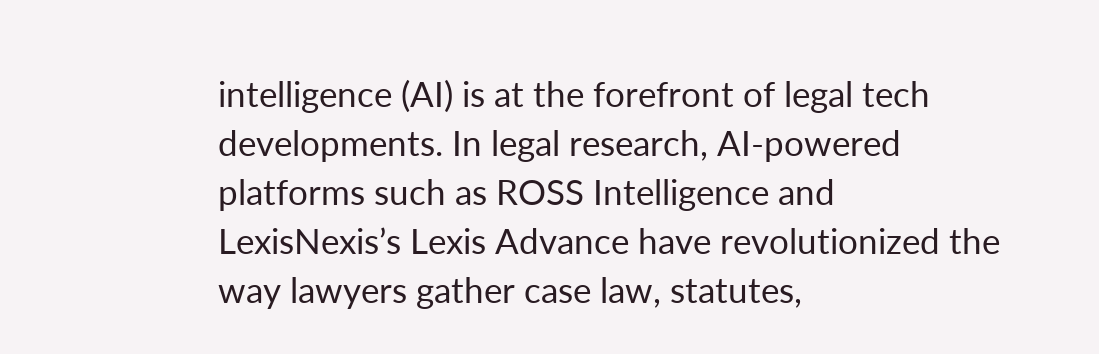intelligence (AI) is at the forefront of legal tech developments. In legal research, AI-powered platforms such as ROSS Intelligence and LexisNexis’s Lexis Advance have revolutionized the way lawyers gather case law, statutes,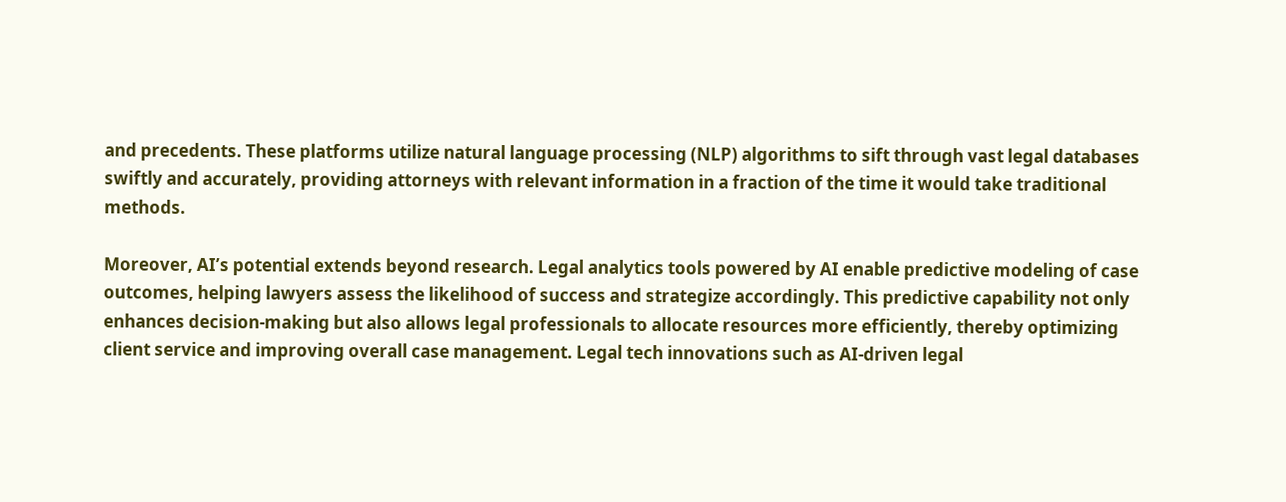and precedents. These platforms utilize natural language processing (NLP) algorithms to sift through vast legal databases swiftly and accurately, providing attorneys with relevant information in a fraction of the time it would take traditional methods.

Moreover, AI’s potential extends beyond research. Legal analytics tools powered by AI enable predictive modeling of case outcomes, helping lawyers assess the likelihood of success and strategize accordingly. This predictive capability not only enhances decision-making but also allows legal professionals to allocate resources more efficiently, thereby optimizing client service and improving overall case management. Legal tech innovations such as AI-driven legal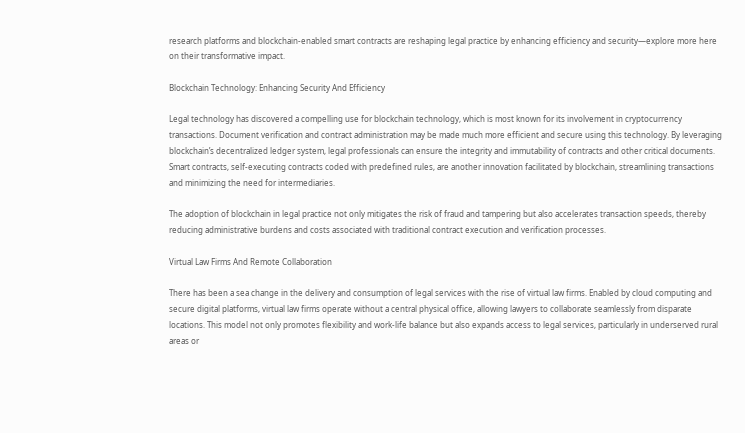research platforms and blockchain-enabled smart contracts are reshaping legal practice by enhancing efficiency and security—explore more here on their transformative impact.

Blockchain Technology: Enhancing Security And Efficiency

Legal technology has discovered a compelling use for blockchain technology, which is most known for its involvement in cryptocurrency transactions. Document verification and contract administration may be made much more efficient and secure using this technology. By leveraging blockchain’s decentralized ledger system, legal professionals can ensure the integrity and immutability of contracts and other critical documents. Smart contracts, self-executing contracts coded with predefined rules, are another innovation facilitated by blockchain, streamlining transactions and minimizing the need for intermediaries.

The adoption of blockchain in legal practice not only mitigates the risk of fraud and tampering but also accelerates transaction speeds, thereby reducing administrative burdens and costs associated with traditional contract execution and verification processes.

Virtual Law Firms And Remote Collaboration

There has been a sea change in the delivery and consumption of legal services with the rise of virtual law firms. Enabled by cloud computing and secure digital platforms, virtual law firms operate without a central physical office, allowing lawyers to collaborate seamlessly from disparate locations. This model not only promotes flexibility and work-life balance but also expands access to legal services, particularly in underserved rural areas or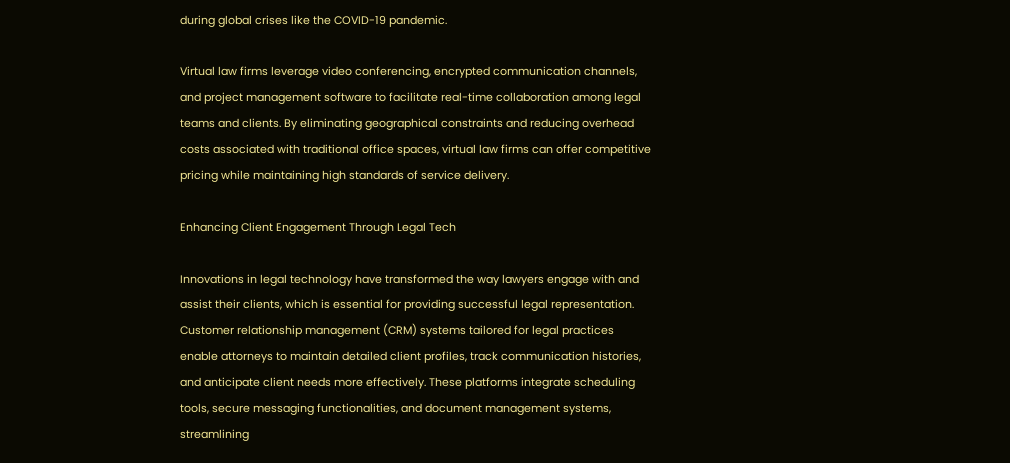during global crises like the COVID-19 pandemic.

Virtual law firms leverage video conferencing, encrypted communication channels, and project management software to facilitate real-time collaboration among legal teams and clients. By eliminating geographical constraints and reducing overhead costs associated with traditional office spaces, virtual law firms can offer competitive pricing while maintaining high standards of service delivery.

Enhancing Client Engagement Through Legal Tech

Innovations in legal technology have transformed the way lawyers engage with and assist their clients, which is essential for providing successful legal representation. Customer relationship management (CRM) systems tailored for legal practices enable attorneys to maintain detailed client profiles, track communication histories, and anticipate client needs more effectively. These platforms integrate scheduling tools, secure messaging functionalities, and document management systems, streamlining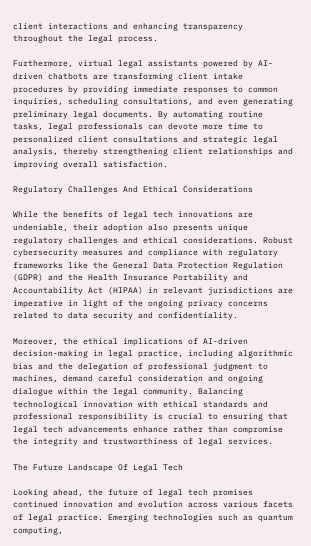client interactions and enhancing transparency throughout the legal process.

Furthermore, virtual legal assistants powered by AI-driven chatbots are transforming client intake procedures by providing immediate responses to common inquiries, scheduling consultations, and even generating preliminary legal documents. By automating routine tasks, legal professionals can devote more time to personalized client consultations and strategic legal analysis, thereby strengthening client relationships and improving overall satisfaction.

Regulatory Challenges And Ethical Considerations

While the benefits of legal tech innovations are undeniable, their adoption also presents unique regulatory challenges and ethical considerations. Robust cybersecurity measures and compliance with regulatory frameworks like the General Data Protection Regulation (GDPR) and the Health Insurance Portability and Accountability Act (HIPAA) in relevant jurisdictions are imperative in light of the ongoing privacy concerns related to data security and confidentiality.

Moreover, the ethical implications of AI-driven decision-making in legal practice, including algorithmic bias and the delegation of professional judgment to machines, demand careful consideration and ongoing dialogue within the legal community. Balancing technological innovation with ethical standards and professional responsibility is crucial to ensuring that legal tech advancements enhance rather than compromise the integrity and trustworthiness of legal services.

The Future Landscape Of Legal Tech

Looking ahead, the future of legal tech promises continued innovation and evolution across various facets of legal practice. Emerging technologies such as quantum computing,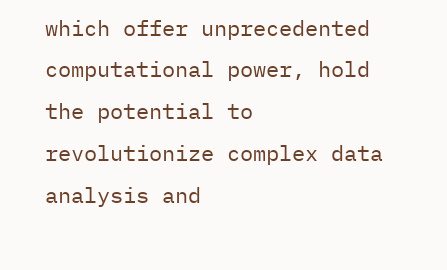which offer unprecedented computational power, hold the potential to revolutionize complex data analysis and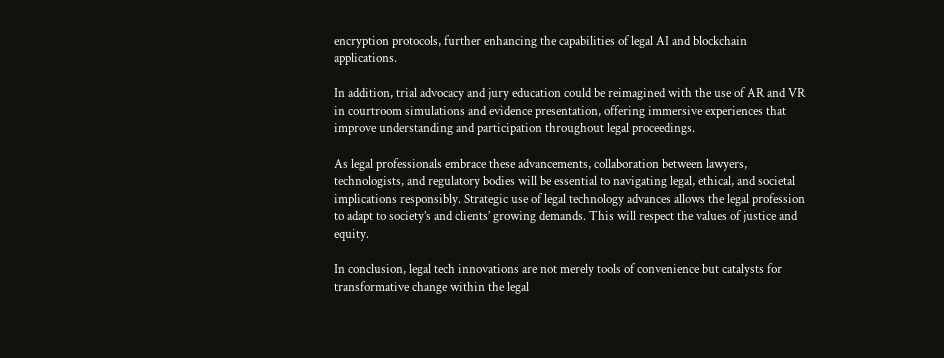encryption protocols, further enhancing the capabilities of legal AI and blockchain applications.

In addition, trial advocacy and jury education could be reimagined with the use of AR and VR in courtroom simulations and evidence presentation, offering immersive experiences that improve understanding and participation throughout legal proceedings.

As legal professionals embrace these advancements, collaboration between lawyers, technologists, and regulatory bodies will be essential to navigating legal, ethical, and societal implications responsibly. Strategic use of legal technology advances allows the legal profession to adapt to society’s and clients’ growing demands. This will respect the values of justice and equity.

In conclusion, legal tech innovations are not merely tools of convenience but catalysts for transformative change within the legal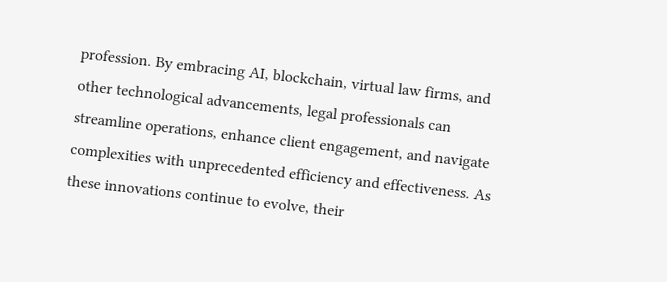profession. By embracing AI, blockchain, virtual law firms, and other technological advancements, legal professionals can streamline operations, enhance client engagement, and navigate complexities with unprecedented efficiency and effectiveness. As these innovations continue to evolve, their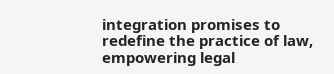integration promises to redefine the practice of law, empowering legal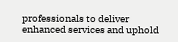professionals to deliver enhanced services and uphold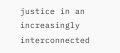justice in an increasingly interconnected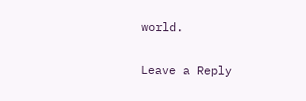world.

Leave a Reply